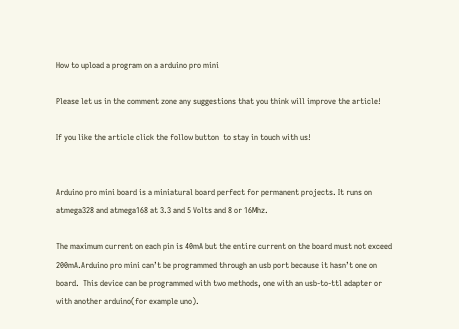How to upload a program on a arduino pro mini

Please let us in the comment zone any suggestions that you think will improve the article!

If you like the article click the follow button  to stay in touch with us!


Arduino pro mini board is a miniatural board perfect for permanent projects. It runs on atmega328 and atmega168 at 3.3 and 5 Volts and 8 or 16Mhz.

The maximum current on each pin is 40mA but the entire current on the board must not exceed 200mA.Arduino pro mini can’t be programmed through an usb port because it hasn’t one on board.  This device can be programmed with two methods, one with an usb-to-ttl adapter or with another arduino(for example uno).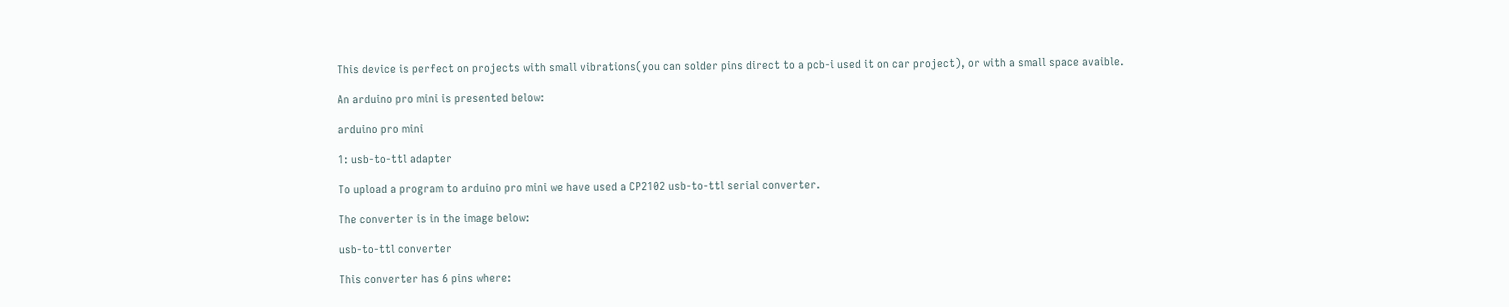This device is perfect on projects with small vibrations(you can solder pins direct to a pcb-i used it on car project), or with a small space avaible.

An arduino pro mini is presented below:

arduino pro mini

1: usb-to-ttl adapter

To upload a program to arduino pro mini we have used a CP2102 usb-to-ttl serial converter.

The converter is in the image below:

usb-to-ttl converter

This converter has 6 pins where: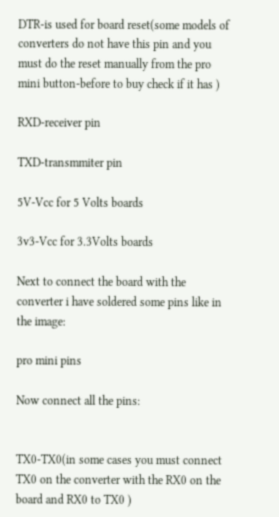DTR-is used for board reset(some models of converters do not have this pin and you must do the reset manually from the pro mini button-before to buy check if it has )

RXD-receiver pin

TXD-transmmiter pin

5V-Vcc for 5 Volts boards

3v3-Vcc for 3.3Volts boards

Next to connect the board with the converter i have soldered some pins like in the image:

pro mini pins

Now connect all the pins:


TX0-TX0(in some cases you must connect TX0 on the converter with the RX0 on the board and RX0 to TX0 )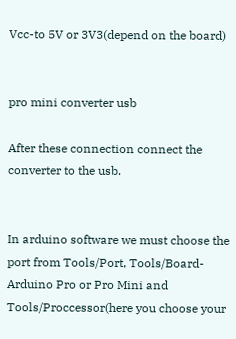Vcc-to 5V or 3V3(depend on the board)


pro mini converter usb

After these connection connect the converter to the usb.


In arduino software we must choose the port from Tools/Port, Tools/Board-Arduino Pro or Pro Mini and Tools/Proccessor(here you choose your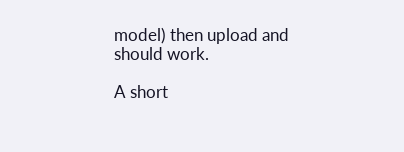model) then upload and should work.

A short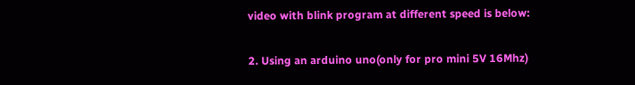video with blink program at different speed is below:

2. Using an arduino uno(only for pro mini 5V 16Mhz)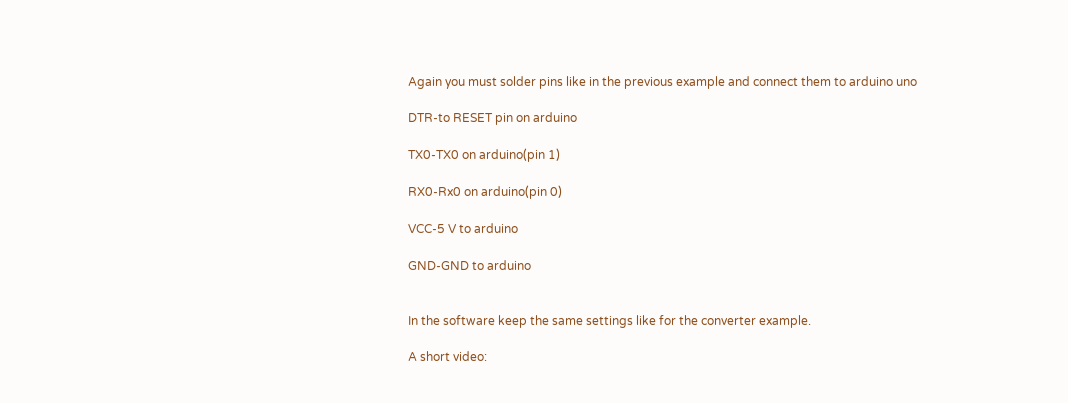Again you must solder pins like in the previous example and connect them to arduino uno

DTR-to RESET pin on arduino

TX0-TX0 on arduino(pin 1)

RX0-Rx0 on arduino(pin 0)

VCC-5 V to arduino

GND-GND to arduino


In the software keep the same settings like for the converter example.

A short video: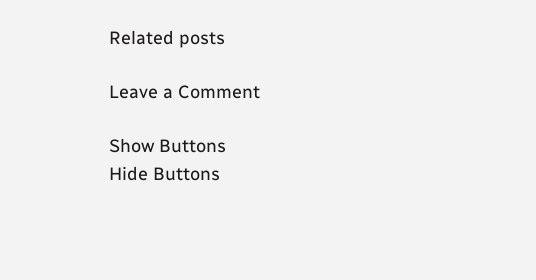Related posts

Leave a Comment

Show Buttons
Hide Buttons